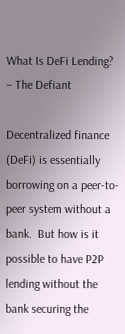What Is DeFi Lending? – The Defiant

Decentralized finance (DeFi) is essentially borrowing on a peer-to-peer system without a bank.  But how is it possible to have P2P lending without the bank securing the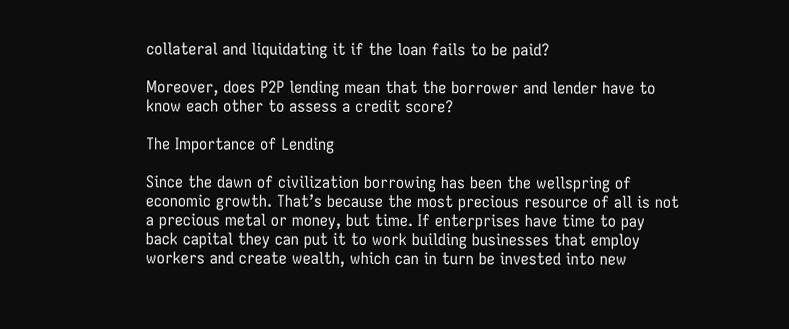collateral and liquidating it if the loan fails to be paid?

Moreover, does P2P lending mean that the borrower and lender have to know each other to assess a credit score?

The Importance of Lending

Since the dawn of civilization borrowing has been the wellspring of economic growth. That’s because the most precious resource of all is not a precious metal or money, but time. If enterprises have time to pay back capital they can put it to work building businesses that employ workers and create wealth, which can in turn be invested into new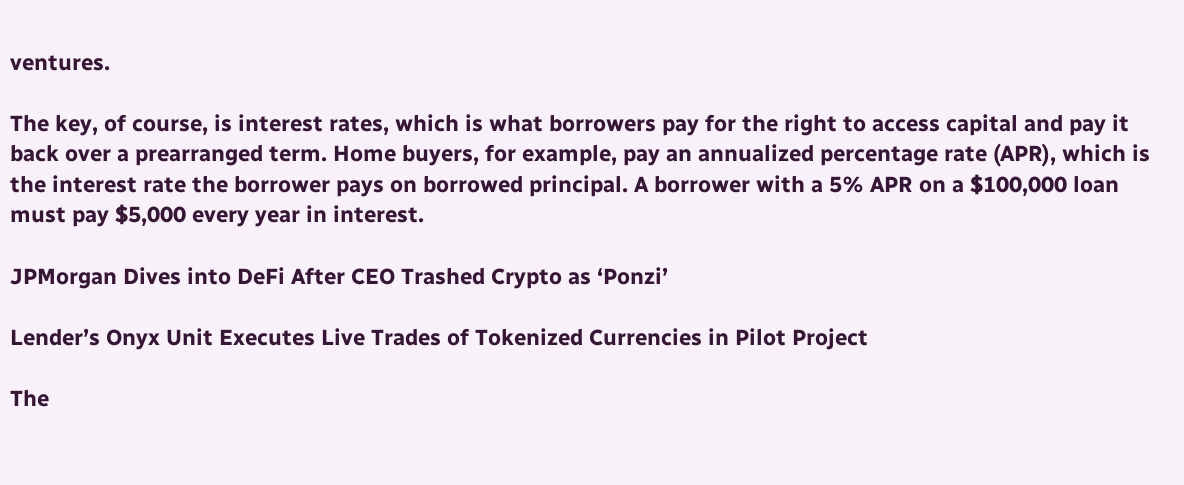ventures.

The key, of course, is interest rates, which is what borrowers pay for the right to access capital and pay it back over a prearranged term. Home buyers, for example, pay an annualized percentage rate (APR), which is the interest rate the borrower pays on borrowed principal. A borrower with a 5% APR on a $100,000 loan must pay $5,000 every year in interest.

JPMorgan Dives into DeFi After CEO Trashed Crypto as ‘Ponzi’

Lender’s Onyx Unit Executes Live Trades of Tokenized Currencies in Pilot Project

The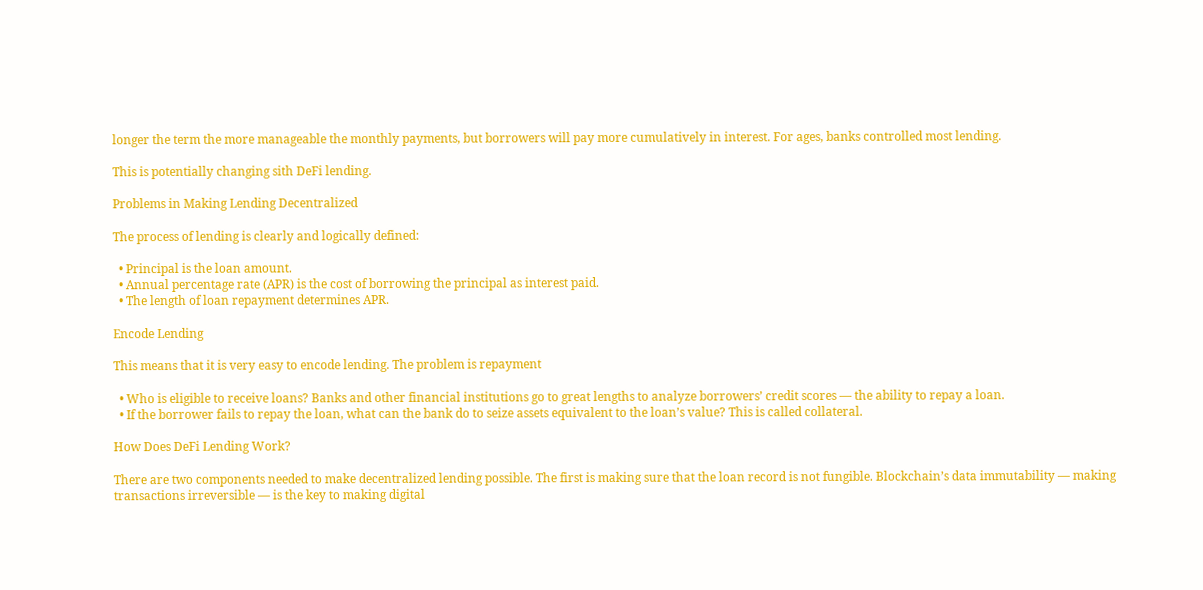longer the term the more manageable the monthly payments, but borrowers will pay more cumulatively in interest. For ages, banks controlled most lending.

This is potentially changing sith DeFi lending.

Problems in Making Lending Decentralized

The process of lending is clearly and logically defined:

  • Principal is the loan amount.
  • Annual percentage rate (APR) is the cost of borrowing the principal as interest paid.
  • The length of loan repayment determines APR.

Encode Lending

This means that it is very easy to encode lending. The problem is repayment

  • Who is eligible to receive loans? Banks and other financial institutions go to great lengths to analyze borrowers’ credit scores — the ability to repay a loan.
  • If the borrower fails to repay the loan, what can the bank do to seize assets equivalent to the loan’s value? This is called collateral.

How Does DeFi Lending Work?

There are two components needed to make decentralized lending possible. The first is making sure that the loan record is not fungible. Blockchain’s data immutability — making transactions irreversible — is the key to making digital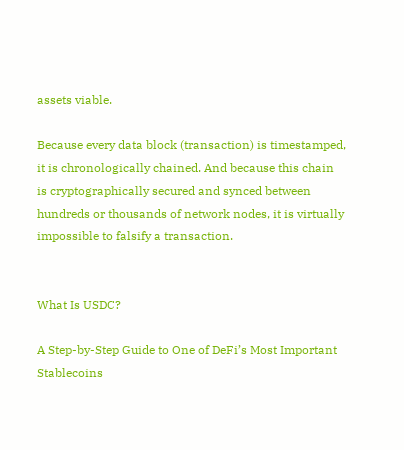assets viable.

Because every data block (transaction) is timestamped, it is chronologically chained. And because this chain is cryptographically secured and synced between hundreds or thousands of network nodes, it is virtually impossible to falsify a transaction.


What Is USDC?

A Step-by-Step Guide to One of DeFi’s Most Important Stablecoins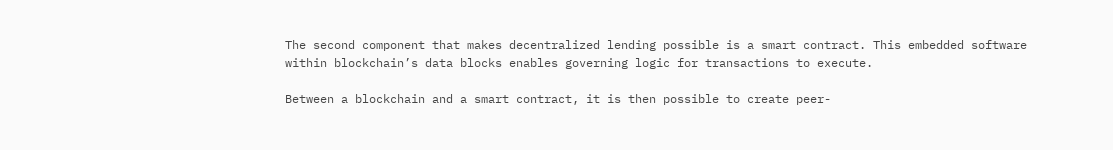The second component that makes decentralized lending possible is a smart contract. This embedded software within blockchain’s data blocks enables governing logic for transactions to execute.

Between a blockchain and a smart contract, it is then possible to create peer-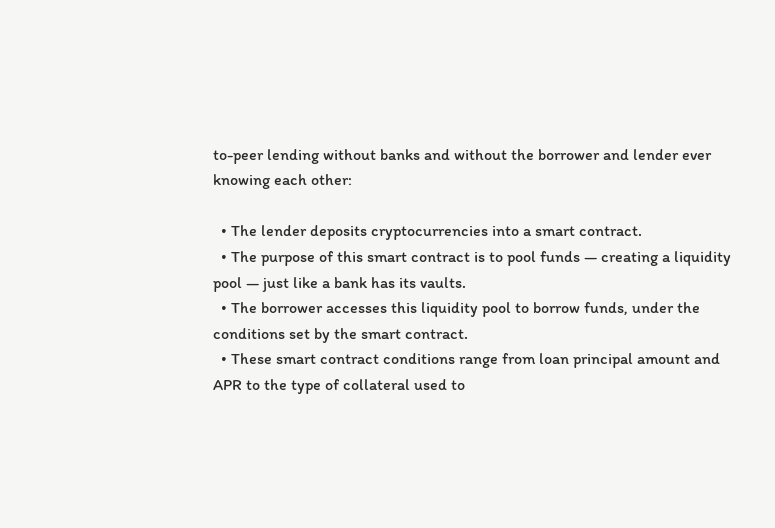to-peer lending without banks and without the borrower and lender ever knowing each other:

  • The lender deposits cryptocurrencies into a smart contract.
  • The purpose of this smart contract is to pool funds — creating a liquidity pool — just like a bank has its vaults.
  • The borrower accesses this liquidity pool to borrow funds, under the conditions set by the smart contract.
  • These smart contract conditions range from loan principal amount and APR to the type of collateral used to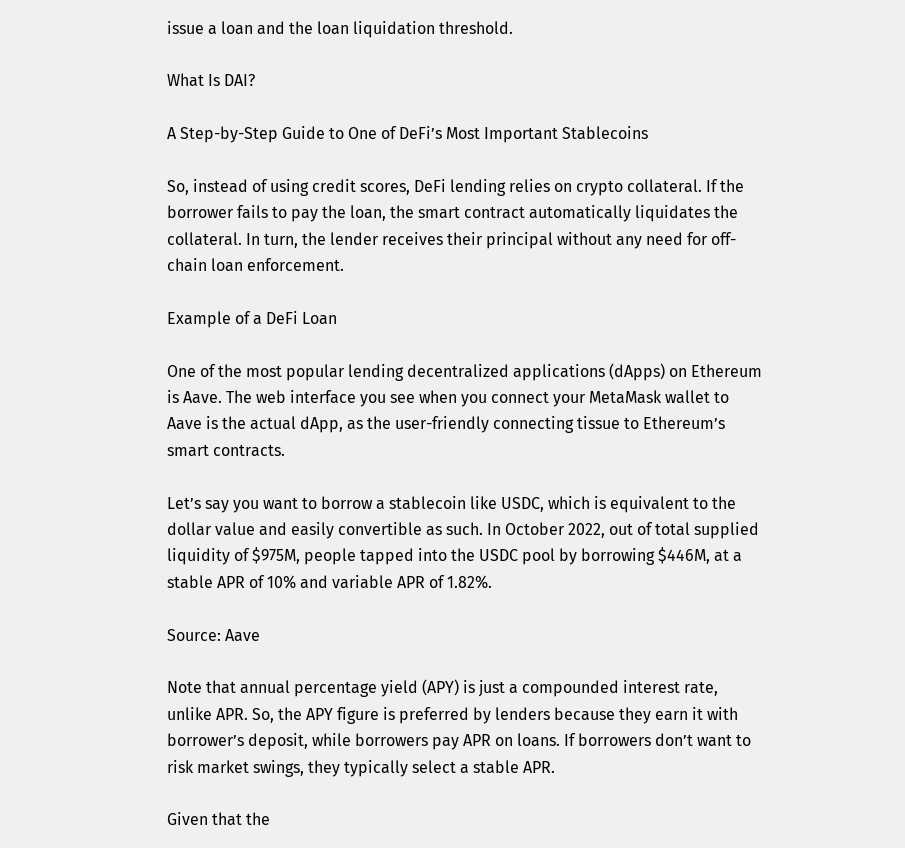issue a loan and the loan liquidation threshold.

What Is DAI?

A Step-by-Step Guide to One of DeFi’s Most Important Stablecoins

So, instead of using credit scores, DeFi lending relies on crypto collateral. If the borrower fails to pay the loan, the smart contract automatically liquidates the collateral. In turn, the lender receives their principal without any need for off-chain loan enforcement.

Example of a DeFi Loan

One of the most popular lending decentralized applications (dApps) on Ethereum is Aave. The web interface you see when you connect your MetaMask wallet to Aave is the actual dApp, as the user-friendly connecting tissue to Ethereum’s smart contracts.

Let’s say you want to borrow a stablecoin like USDC, which is equivalent to the dollar value and easily convertible as such. In October 2022, out of total supplied liquidity of $975M, people tapped into the USDC pool by borrowing $446M, at a stable APR of 10% and variable APR of 1.82%.

Source: Aave

Note that annual percentage yield (APY) is just a compounded interest rate, unlike APR. So, the APY figure is preferred by lenders because they earn it with borrower’s deposit, while borrowers pay APR on loans. If borrowers don’t want to risk market swings, they typically select a stable APR.

Given that the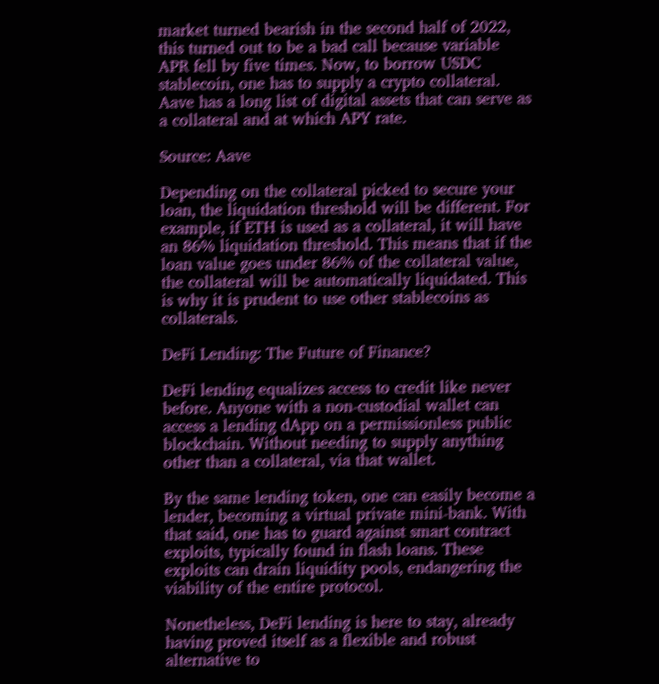market turned bearish in the second half of 2022, this turned out to be a bad call because variable APR fell by five times. Now, to borrow USDC stablecoin, one has to supply a crypto collateral. Aave has a long list of digital assets that can serve as a collateral and at which APY rate.

Source: Aave

Depending on the collateral picked to secure your loan, the liquidation threshold will be different. For example, if ETH is used as a collateral, it will have an 86% liquidation threshold. This means that if the loan value goes under 86% of the collateral value, the collateral will be automatically liquidated. This is why it is prudent to use other stablecoins as collaterals.

DeFi Lending: The Future of Finance?

DeFi lending equalizes access to credit like never before. Anyone with a non-custodial wallet can access a lending dApp on a permissionless public blockchain. Without needing to supply anything other than a collateral, via that wallet.

By the same lending token, one can easily become a lender, becoming a virtual private mini-bank. With that said, one has to guard against smart contract exploits, typically found in flash loans. These exploits can drain liquidity pools, endangering the viability of the entire protocol.

Nonetheless, DeFi lending is here to stay, already having proved itself as a flexible and robust alternative to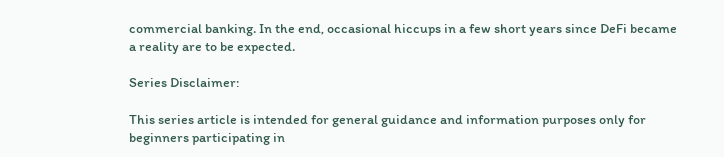commercial banking. In the end, occasional hiccups in a few short years since DeFi became a reality are to be expected.

Series Disclaimer:

This series article is intended for general guidance and information purposes only for beginners participating in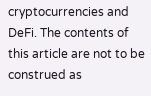cryptocurrencies and DeFi. The contents of this article are not to be construed as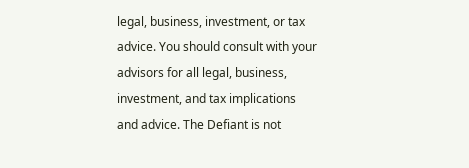legal, business, investment, or tax advice. You should consult with your advisors for all legal, business, investment, and tax implications and advice. The Defiant is not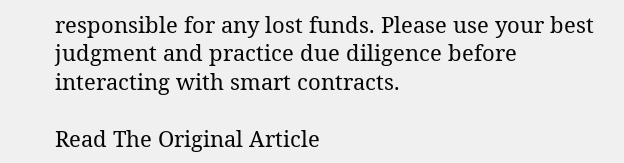responsible for any lost funds. Please use your best judgment and practice due diligence before interacting with smart contracts.

Read The Original Article